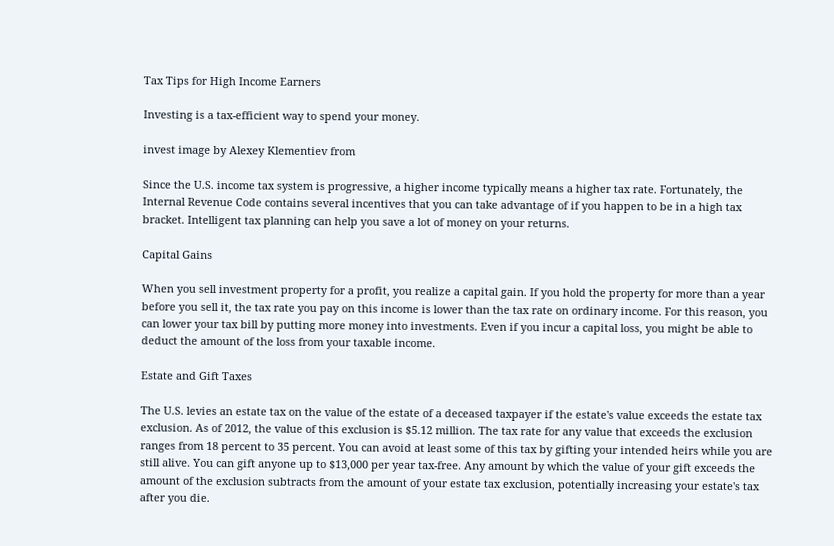Tax Tips for High Income Earners

Investing is a tax-efficient way to spend your money.

invest image by Alexey Klementiev from

Since the U.S. income tax system is progressive, a higher income typically means a higher tax rate. Fortunately, the Internal Revenue Code contains several incentives that you can take advantage of if you happen to be in a high tax bracket. Intelligent tax planning can help you save a lot of money on your returns.

Capital Gains

When you sell investment property for a profit, you realize a capital gain. If you hold the property for more than a year before you sell it, the tax rate you pay on this income is lower than the tax rate on ordinary income. For this reason, you can lower your tax bill by putting more money into investments. Even if you incur a capital loss, you might be able to deduct the amount of the loss from your taxable income.

Estate and Gift Taxes

The U.S. levies an estate tax on the value of the estate of a deceased taxpayer if the estate's value exceeds the estate tax exclusion. As of 2012, the value of this exclusion is $5.12 million. The tax rate for any value that exceeds the exclusion ranges from 18 percent to 35 percent. You can avoid at least some of this tax by gifting your intended heirs while you are still alive. You can gift anyone up to $13,000 per year tax-free. Any amount by which the value of your gift exceeds the amount of the exclusion subtracts from the amount of your estate tax exclusion, potentially increasing your estate's tax after you die.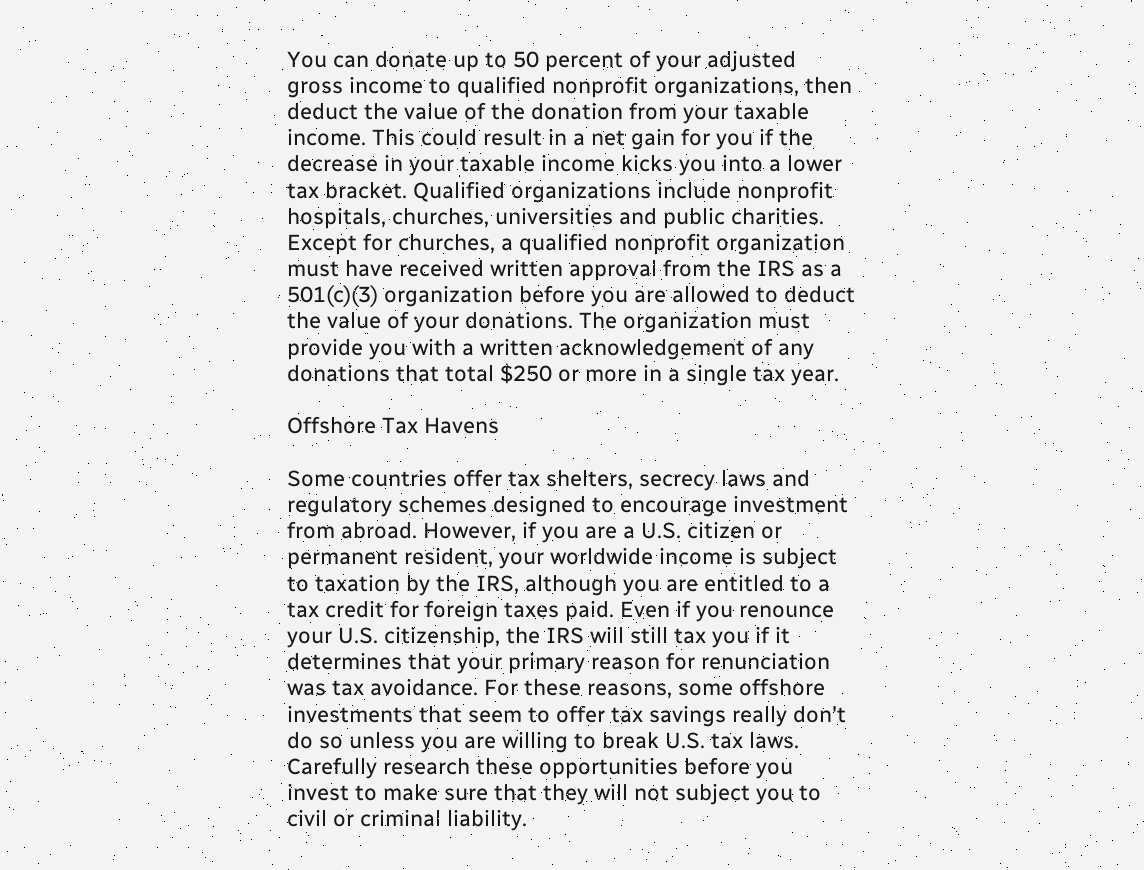You can donate up to 50 percent of your adjusted gross income to qualified nonprofit organizations, then deduct the value of the donation from your taxable income. This could result in a net gain for you if the decrease in your taxable income kicks you into a lower tax bracket. Qualified organizations include nonprofit hospitals, churches, universities and public charities. Except for churches, a qualified nonprofit organization must have received written approval from the IRS as a 501(c)(3) organization before you are allowed to deduct the value of your donations. The organization must provide you with a written acknowledgement of any donations that total $250 or more in a single tax year.

Offshore Tax Havens

Some countries offer tax shelters, secrecy laws and regulatory schemes designed to encourage investment from abroad. However, if you are a U.S. citizen or permanent resident, your worldwide income is subject to taxation by the IRS, although you are entitled to a tax credit for foreign taxes paid. Even if you renounce your U.S. citizenship, the IRS will still tax you if it determines that your primary reason for renunciation was tax avoidance. For these reasons, some offshore investments that seem to offer tax savings really don't do so unless you are willing to break U.S. tax laws. Carefully research these opportunities before you invest to make sure that they will not subject you to civil or criminal liability.